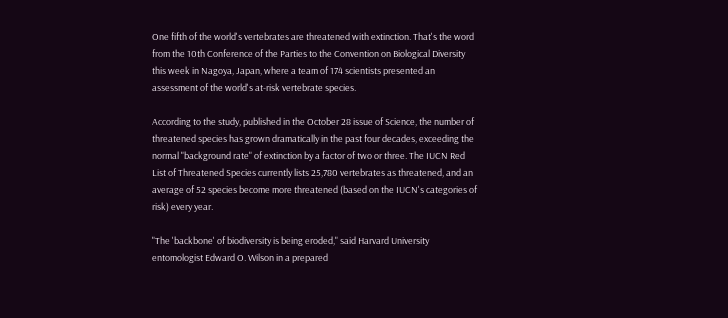One fifth of the world's vertebrates are threatened with extinction. That's the word from the 10th Conference of the Parties to the Convention on Biological Diversity this week in Nagoya, Japan, where a team of 174 scientists presented an assessment of the world's at-risk vertebrate species.

According to the study, published in the October 28 issue of Science, the number of threatened species has grown dramatically in the past four decades, exceeding the normal "background rate" of extinction by a factor of two or three. The IUCN Red List of Threatened Species currently lists 25,780 vertebrates as threatened, and an average of 52 species become more threatened (based on the IUCN's categories of risk) every year.

"The 'backbone' of biodiversity is being eroded," said Harvard University entomologist Edward O. Wilson in a prepared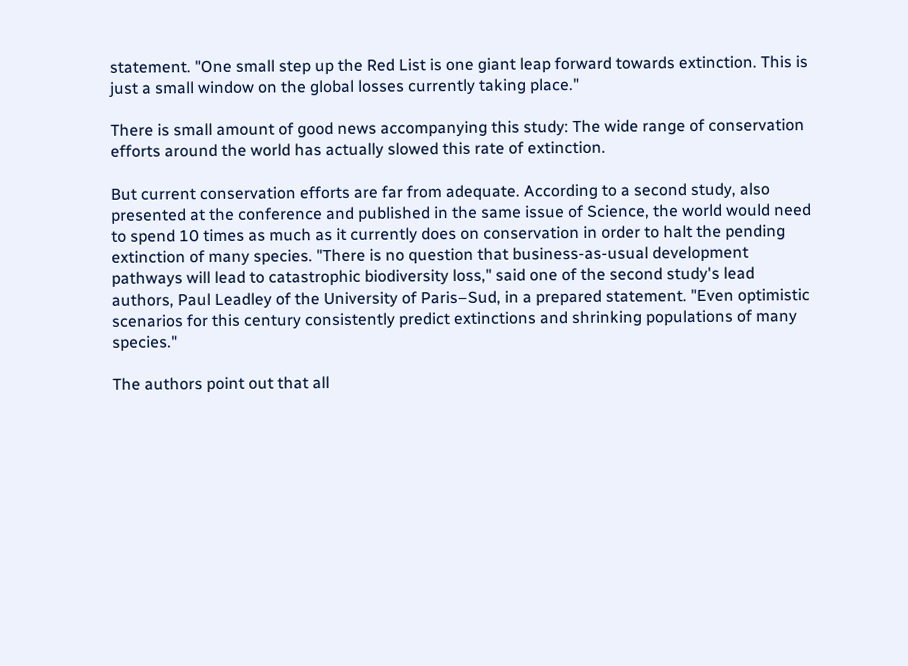statement. "One small step up the Red List is one giant leap forward towards extinction. This is just a small window on the global losses currently taking place."

There is small amount of good news accompanying this study: The wide range of conservation efforts around the world has actually slowed this rate of extinction.

But current conservation efforts are far from adequate. According to a second study, also presented at the conference and published in the same issue of Science, the world would need to spend 10 times as much as it currently does on conservation in order to halt the pending extinction of many species. "There is no question that business-as-usual development pathways will lead to catastrophic biodiversity loss," said one of the second study's lead authors, Paul Leadley of the University of Paris–Sud, in a prepared statement. "Even optimistic scenarios for this century consistently predict extinctions and shrinking populations of many species."

The authors point out that all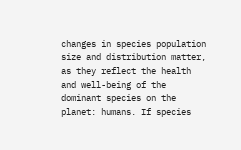changes in species population size and distribution matter, as they reflect the health and well-being of the dominant species on the planet: humans. If species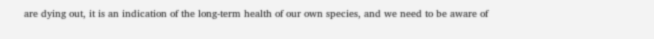are dying out, it is an indication of the long-term health of our own species, and we need to be aware of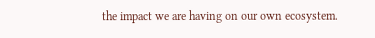the impact we are having on our own ecosystem.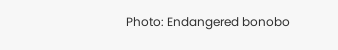Photo: Endangered bonobo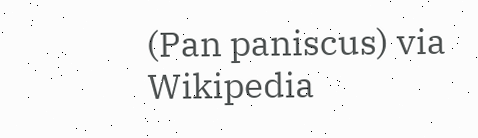(Pan paniscus) via Wikipedia